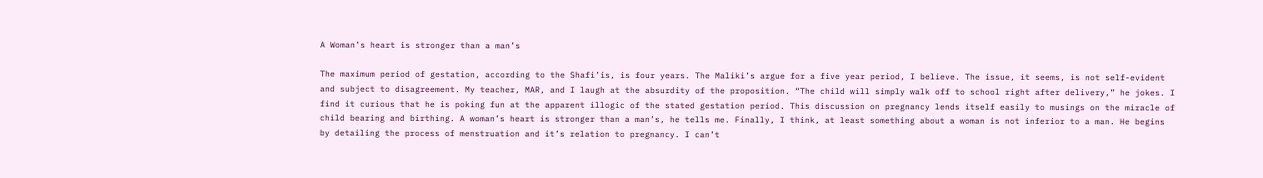A Woman’s heart is stronger than a man’s

The maximum period of gestation, according to the Shafi’is, is four years. The Maliki’s argue for a five year period, I believe. The issue, it seems, is not self-evident and subject to disagreement. My teacher, MAR, and I laugh at the absurdity of the proposition. “The child will simply walk off to school right after delivery,” he jokes. I find it curious that he is poking fun at the apparent illogic of the stated gestation period. This discussion on pregnancy lends itself easily to musings on the miracle of child bearing and birthing. A woman’s heart is stronger than a man’s, he tells me. Finally, I think, at least something about a woman is not inferior to a man. He begins by detailing the process of menstruation and it’s relation to pregnancy. I can’t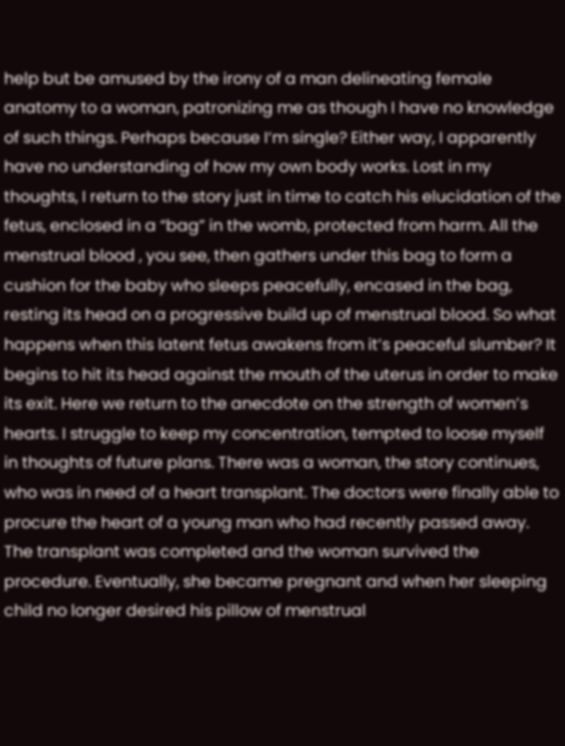help but be amused by the irony of a man delineating female anatomy to a woman, patronizing me as though I have no knowledge of such things. Perhaps because I‘m single? Either way, I apparently have no understanding of how my own body works. Lost in my thoughts, I return to the story just in time to catch his elucidation of the fetus, enclosed in a “bag” in the womb, protected from harm. All the menstrual blood , you see, then gathers under this bag to form a cushion for the baby who sleeps peacefully, encased in the bag, resting its head on a progressive build up of menstrual blood. So what happens when this latent fetus awakens from it’s peaceful slumber? It begins to hit its head against the mouth of the uterus in order to make its exit. Here we return to the anecdote on the strength of women’s hearts. I struggle to keep my concentration, tempted to loose myself in thoughts of future plans. There was a woman, the story continues, who was in need of a heart transplant. The doctors were finally able to procure the heart of a young man who had recently passed away. The transplant was completed and the woman survived the procedure. Eventually, she became pregnant and when her sleeping child no longer desired his pillow of menstrual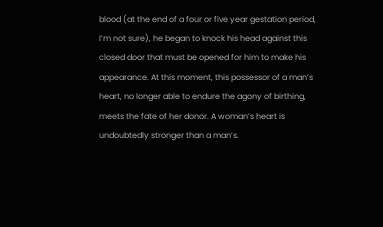blood (at the end of a four or five year gestation period, I’m not sure), he began to knock his head against this closed door that must be opened for him to make his appearance. At this moment, this possessor of a man’s heart, no longer able to endure the agony of birthing, meets the fate of her donor. A woman’s heart is undoubtedly stronger than a man’s.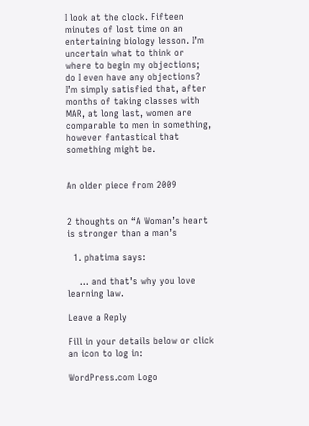I look at the clock. Fifteen minutes of lost time on an entertaining biology lesson. I’m uncertain what to think or where to begin my objections; do I even have any objections? I’m simply satisfied that, after months of taking classes with MAR, at long last, women are comparable to men in something, however fantastical that something might be.


An older piece from 2009


2 thoughts on “A Woman’s heart is stronger than a man’s

  1. phatima says:

    … and that’s why you love learning law.

Leave a Reply

Fill in your details below or click an icon to log in:

WordPress.com Logo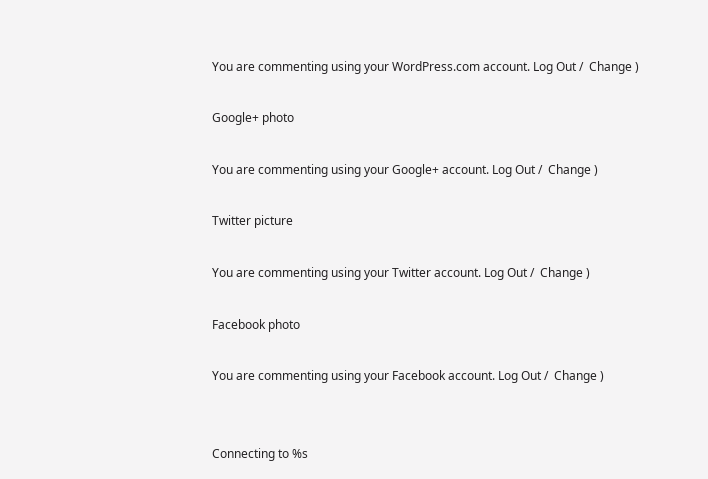You are commenting using your WordPress.com account. Log Out /  Change )

Google+ photo

You are commenting using your Google+ account. Log Out /  Change )

Twitter picture

You are commenting using your Twitter account. Log Out /  Change )

Facebook photo

You are commenting using your Facebook account. Log Out /  Change )


Connecting to %s